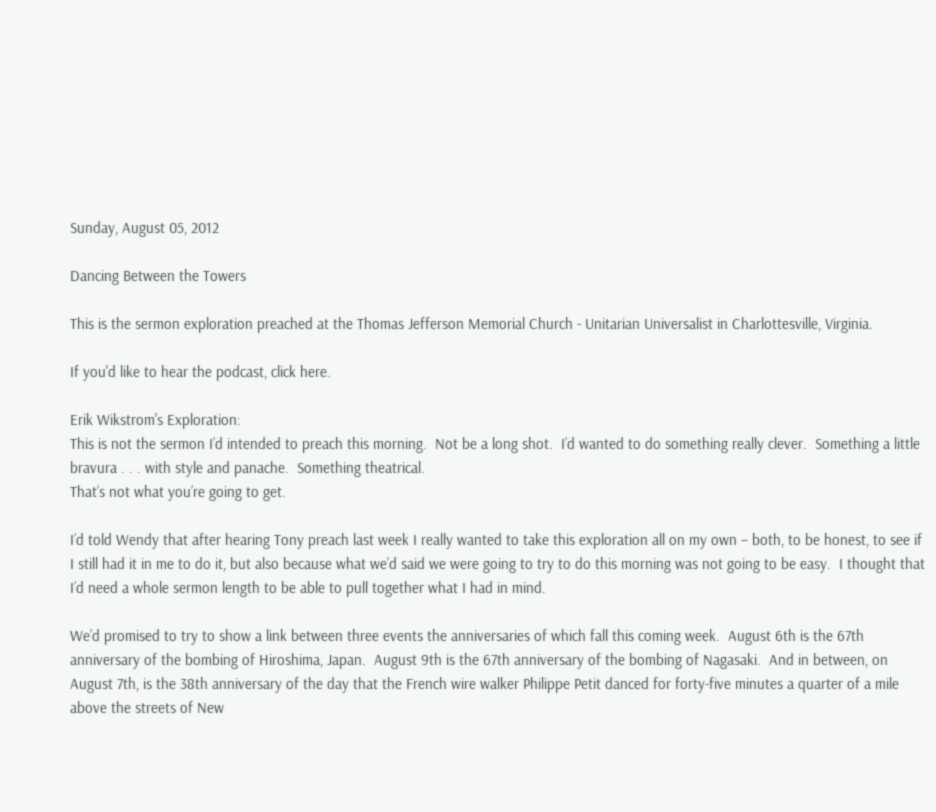Sunday, August 05, 2012

Dancing Between the Towers

This is the sermon exploration preached at the Thomas Jefferson Memorial Church - Unitarian Universalist in Charlottesville, Virginia.

If you'd like to hear the podcast, click here.

Erik Wikstrom's Exploration:
This is not the sermon I’d intended to preach this morning.  Not be a long shot.  I’d wanted to do something really clever.  Something a little bravura . . . with style and panache.  Something theatrical.
That’s not what you’re going to get.

I’d told Wendy that after hearing Tony preach last week I really wanted to take this exploration all on my own – both, to be honest, to see if I still had it in me to do it, but also because what we’d said we were going to try to do this morning was not going to be easy.  I thought that I’d need a whole sermon length to be able to pull together what I had in mind.

We’d promised to try to show a link between three events the anniversaries of which fall this coming week.  August 6th is the 67th anniversary of the bombing of Hiroshima, Japan.  August 9th is the 67th anniversary of the bombing of Nagasaki.  And in between, on August 7th, is the 38th anniversary of the day that the French wire walker Philippe Petit danced for forty-five minutes a quarter of a mile above the streets of New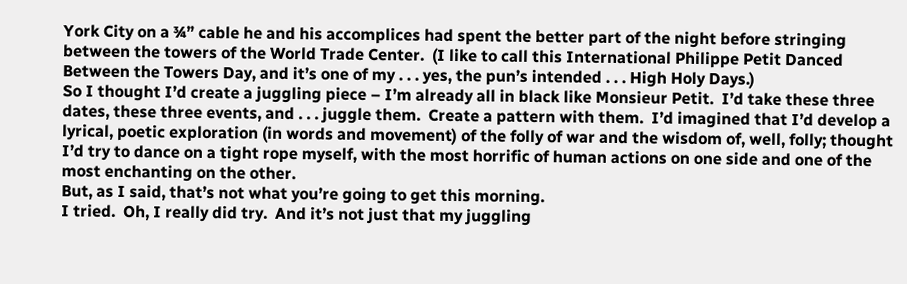York City on a ¾” cable he and his accomplices had spent the better part of the night before stringing between the towers of the World Trade Center.  (I like to call this International Philippe Petit Danced Between the Towers Day, and it’s one of my . . . yes, the pun’s intended . . . High Holy Days.)
So I thought I’d create a juggling piece – I’m already all in black like Monsieur Petit.  I’d take these three dates, these three events, and . . . juggle them.  Create a pattern with them.  I’d imagined that I’d develop a lyrical, poetic exploration (in words and movement) of the folly of war and the wisdom of, well, folly; thought I’d try to dance on a tight rope myself, with the most horrific of human actions on one side and one of the most enchanting on the other.
But, as I said, that’s not what you’re going to get this morning.
I tried.  Oh, I really did try.  And it’s not just that my juggling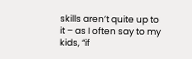skills aren’t quite up to it – as I often say to my kids, “if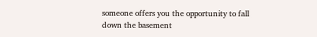someone offers you the opportunity to fall down the basement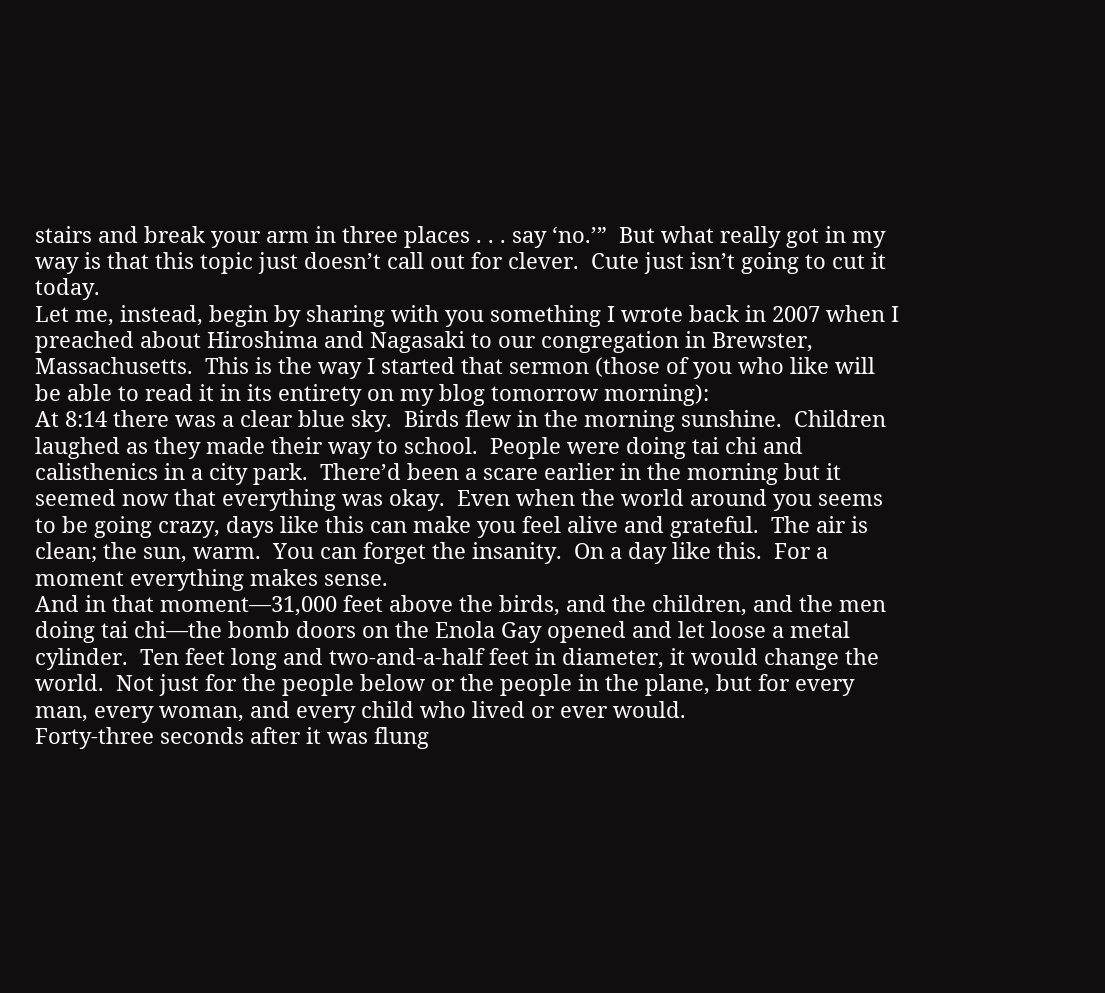stairs and break your arm in three places . . . say ‘no.’”  But what really got in my way is that this topic just doesn’t call out for clever.  Cute just isn’t going to cut it today.
Let me, instead, begin by sharing with you something I wrote back in 2007 when I preached about Hiroshima and Nagasaki to our congregation in Brewster, Massachusetts.  This is the way I started that sermon (those of you who like will be able to read it in its entirety on my blog tomorrow morning):
At 8:14 there was a clear blue sky.  Birds flew in the morning sunshine.  Children laughed as they made their way to school.  People were doing tai chi and calisthenics in a city park.  There’d been a scare earlier in the morning but it seemed now that everything was okay.  Even when the world around you seems to be going crazy, days like this can make you feel alive and grateful.  The air is clean; the sun, warm.  You can forget the insanity.  On a day like this.  For a moment everything makes sense.
And in that moment—31,000 feet above the birds, and the children, and the men doing tai chi—the bomb doors on the Enola Gay opened and let loose a metal cylinder.  Ten feet long and two-and-a-half feet in diameter, it would change the world.  Not just for the people below or the people in the plane, but for every man, every woman, and every child who lived or ever would.
Forty-three seconds after it was flung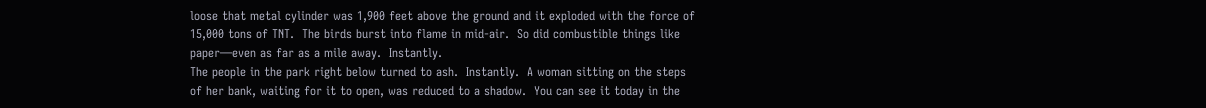loose that metal cylinder was 1,900 feet above the ground and it exploded with the force of 15,000 tons of TNT.  The birds burst into flame in mid-air.  So did combustible things like paper—even as far as a mile away.  Instantly.
The people in the park right below turned to ash.  Instantly.  A woman sitting on the steps of her bank, waiting for it to open, was reduced to a shadow.  You can see it today in the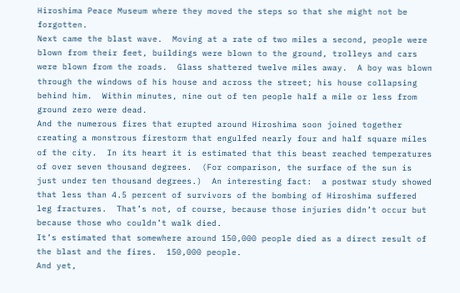Hiroshima Peace Museum where they moved the steps so that she might not be forgotten.
Next came the blast wave.  Moving at a rate of two miles a second, people were blown from their feet, buildings were blown to the ground, trolleys and cars were blown from the roads.  Glass shattered twelve miles away.  A boy was blown through the windows of his house and across the street; his house collapsing behind him.  Within minutes, nine out of ten people half a mile or less from ground zero were dead.
And the numerous fires that erupted around Hiroshima soon joined together creating a monstrous firestorm that engulfed nearly four and half square miles of the city.  In its heart it is estimated that this beast reached temperatures of over seven thousand degrees.  (For comparison, the surface of the sun is just under ten thousand degrees.)  An interesting fact:  a postwar study showed that less than 4.5 percent of survivors of the bombing of Hiroshima suffered leg fractures.  That’s not, of course, because those injuries didn’t occur but because those who couldn’t walk died.
It’s estimated that somewhere around 150,000 people died as a direct result of the blast and the fires.  150,000 people.
And yet,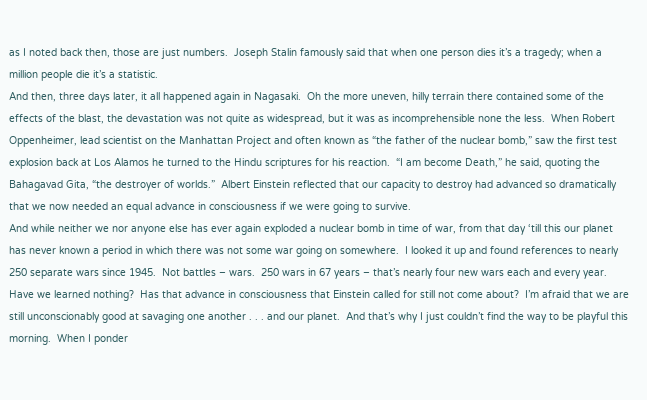as I noted back then, those are just numbers.  Joseph Stalin famously said that when one person dies it’s a tragedy; when a million people die it’s a statistic.
And then, three days later, it all happened again in Nagasaki.  Oh the more uneven, hilly terrain there contained some of the effects of the blast, the devastation was not quite as widespread, but it was as incomprehensible none the less.  When Robert Oppenheimer, lead scientist on the Manhattan Project and often known as “the father of the nuclear bomb,” saw the first test explosion back at Los Alamos he turned to the Hindu scriptures for his reaction.  “I am become Death,” he said, quoting the Bahagavad Gita, “the destroyer of worlds.”  Albert Einstein reflected that our capacity to destroy had advanced so dramatically that we now needed an equal advance in consciousness if we were going to survive.
And while neither we nor anyone else has ever again exploded a nuclear bomb in time of war, from that day ‘till this our planet has never known a period in which there was not some war going on somewhere.  I looked it up and found references to nearly 250 separate wars since 1945.  Not battles – wars.  250 wars in 67 years – that’s nearly four new wars each and every year.
Have we learned nothing?  Has that advance in consciousness that Einstein called for still not come about?  I’m afraid that we are still unconscionably good at savaging one another . . . and our planet.  And that’s why I just couldn’t find the way to be playful this morning.  When I ponder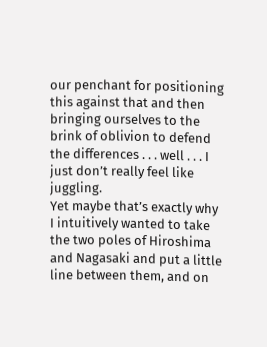our penchant for positioning this against that and then bringing ourselves to the brink of oblivion to defend the differences . . . well . . . I just don’t really feel like juggling.
Yet maybe that’s exactly why I intuitively wanted to take the two poles of Hiroshima and Nagasaki and put a little line between them, and on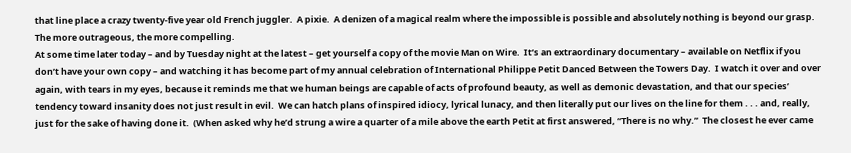that line place a crazy twenty-five year old French juggler.  A pixie.  A denizen of a magical realm where the impossible is possible and absolutely nothing is beyond our grasp.  The more outrageous, the more compelling.
At some time later today – and by Tuesday night at the latest – get yourself a copy of the movie Man on Wire.  It’s an extraordinary documentary – available on Netflix if you don’t have your own copy – and watching it has become part of my annual celebration of International Philippe Petit Danced Between the Towers Day.  I watch it over and over again, with tears in my eyes, because it reminds me that we human beings are capable of acts of profound beauty, as well as demonic devastation, and that our species’ tendency toward insanity does not just result in evil.  We can hatch plans of inspired idiocy, lyrical lunacy, and then literally put our lives on the line for them . . . and, really, just for the sake of having done it.  (When asked why he’d strung a wire a quarter of a mile above the earth Petit at first answered, “There is no why.”  The closest he ever came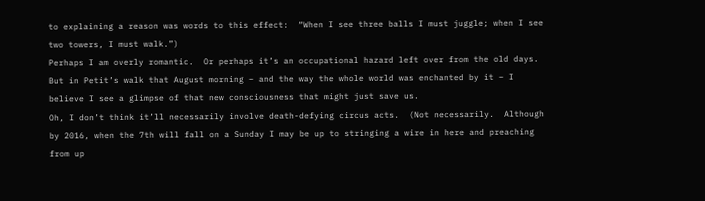to explaining a reason was words to this effect:  “When I see three balls I must juggle; when I see two towers, I must walk.”)
Perhaps I am overly romantic.  Or perhaps it’s an occupational hazard left over from the old days.  But in Petit’s walk that August morning – and the way the whole world was enchanted by it – I believe I see a glimpse of that new consciousness that might just save us.
Oh, I don’t think it’ll necessarily involve death-defying circus acts.  (Not necessarily.  Although by 2016, when the 7th will fall on a Sunday I may be up to stringing a wire in here and preaching from up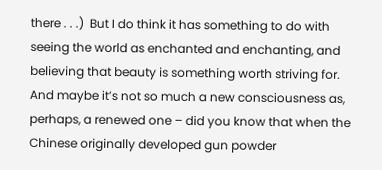there . . .)  But I do think it has something to do with seeing the world as enchanted and enchanting, and believing that beauty is something worth striving for.  And maybe it’s not so much a new consciousness as, perhaps, a renewed one – did you know that when the Chinese originally developed gun powder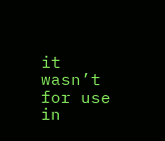it wasn’t for use in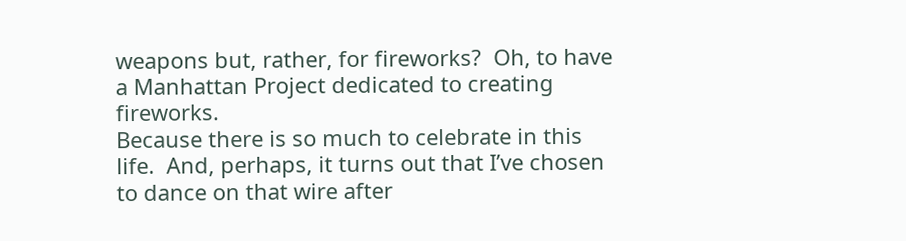weapons but, rather, for fireworks?  Oh, to have a Manhattan Project dedicated to creating fireworks.
Because there is so much to celebrate in this life.  And, perhaps, it turns out that I’ve chosen to dance on that wire after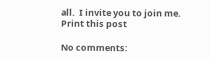all.  I invite you to join me.
Print this post

No comments: